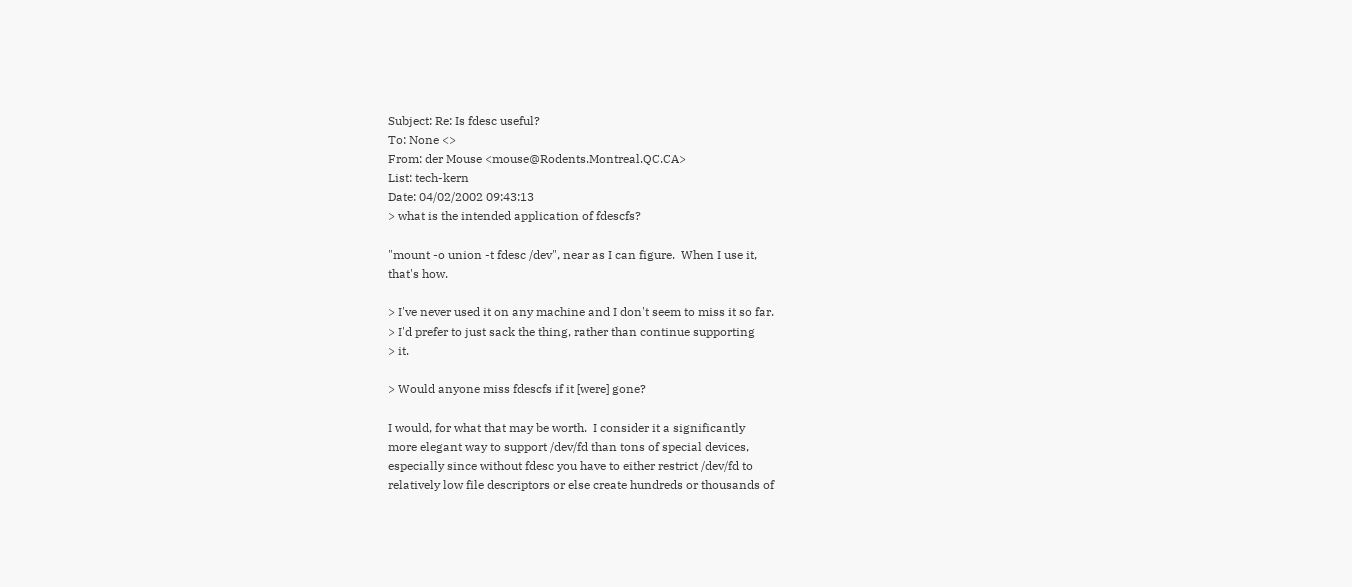Subject: Re: Is fdesc useful?
To: None <>
From: der Mouse <mouse@Rodents.Montreal.QC.CA>
List: tech-kern
Date: 04/02/2002 09:43:13
> what is the intended application of fdescfs?

"mount -o union -t fdesc /dev", near as I can figure.  When I use it,
that's how.

> I've never used it on any machine and I don't seem to miss it so far.
> I'd prefer to just sack the thing, rather than continue supporting
> it.

> Would anyone miss fdescfs if it [were] gone?

I would, for what that may be worth.  I consider it a significantly
more elegant way to support /dev/fd than tons of special devices,
especially since without fdesc you have to either restrict /dev/fd to
relatively low file descriptors or else create hundreds or thousands of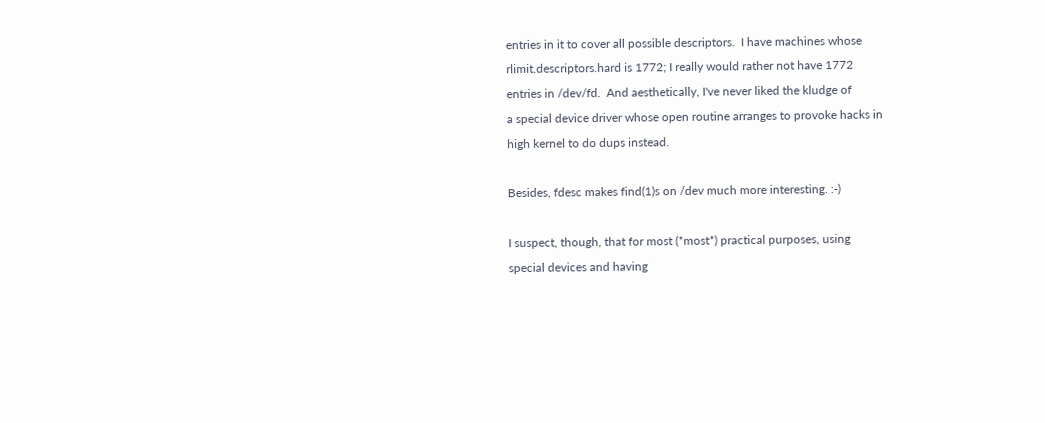entries in it to cover all possible descriptors.  I have machines whose
rlimit.descriptors.hard is 1772; I really would rather not have 1772
entries in /dev/fd.  And aesthetically, I've never liked the kludge of
a special device driver whose open routine arranges to provoke hacks in
high kernel to do dups instead.

Besides, fdesc makes find(1)s on /dev much more interesting. :-)

I suspect, though, that for most (*most*) practical purposes, using
special devices and having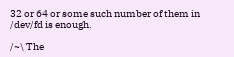32 or 64 or some such number of them in
/dev/fd is enough.

/~\ The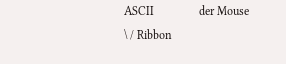ASCII               der Mouse
\ / Ribbon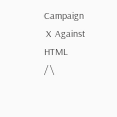Campaign
 X  Against HTML
/ \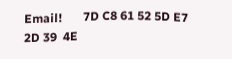Email!       7D C8 61 52 5D E7 2D 39  4E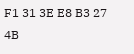F1 31 3E E8 B3 27 4B